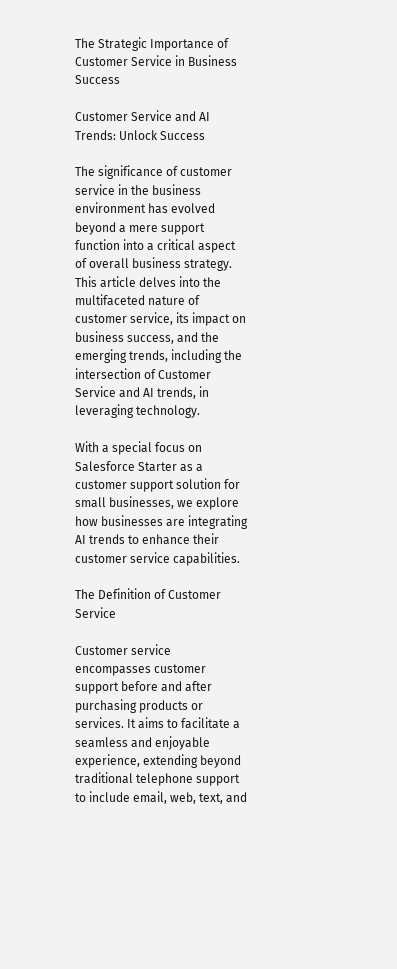The Strategic Importance of Customer Service in Business Success

Customer Service and AI Trends: Unlock Success

The significance of customer service in the business environment has evolved beyond a mere support function into a critical aspect of overall business strategy. This article delves into the multifaceted nature of customer service, its impact on business success, and the emerging trends, including the intersection of Customer Service and AI trends, in leveraging technology.

With a special focus on Salesforce Starter as a customer support solution for small businesses, we explore how businesses are integrating AI trends to enhance their customer service capabilities.

The Definition of Customer Service

Customer service encompasses customer support before and after purchasing products or services. It aims to facilitate a seamless and enjoyable experience, extending beyond traditional telephone support to include email, web, text, and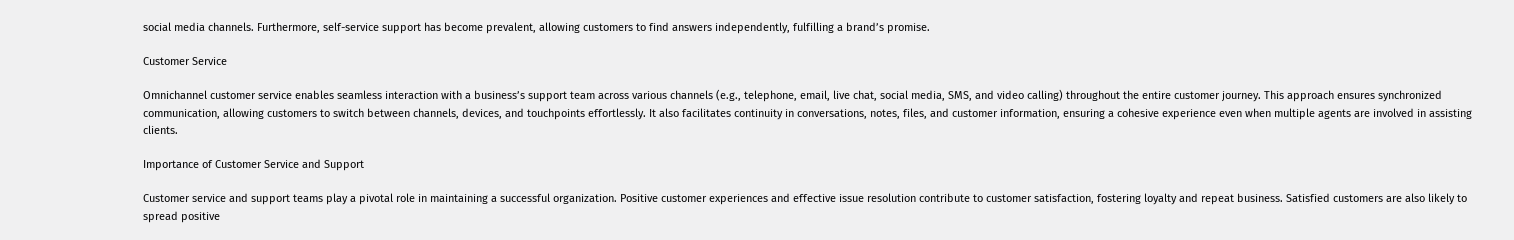social media channels. Furthermore, self-service support has become prevalent, allowing customers to find answers independently, fulfilling a brand’s promise.

Customer Service

Omnichannel customer service enables seamless interaction with a business’s support team across various channels (e.g., telephone, email, live chat, social media, SMS, and video calling) throughout the entire customer journey. This approach ensures synchronized communication, allowing customers to switch between channels, devices, and touchpoints effortlessly. It also facilitates continuity in conversations, notes, files, and customer information, ensuring a cohesive experience even when multiple agents are involved in assisting clients.

Importance of Customer Service and Support

Customer service and support teams play a pivotal role in maintaining a successful organization. Positive customer experiences and effective issue resolution contribute to customer satisfaction, fostering loyalty and repeat business. Satisfied customers are also likely to spread positive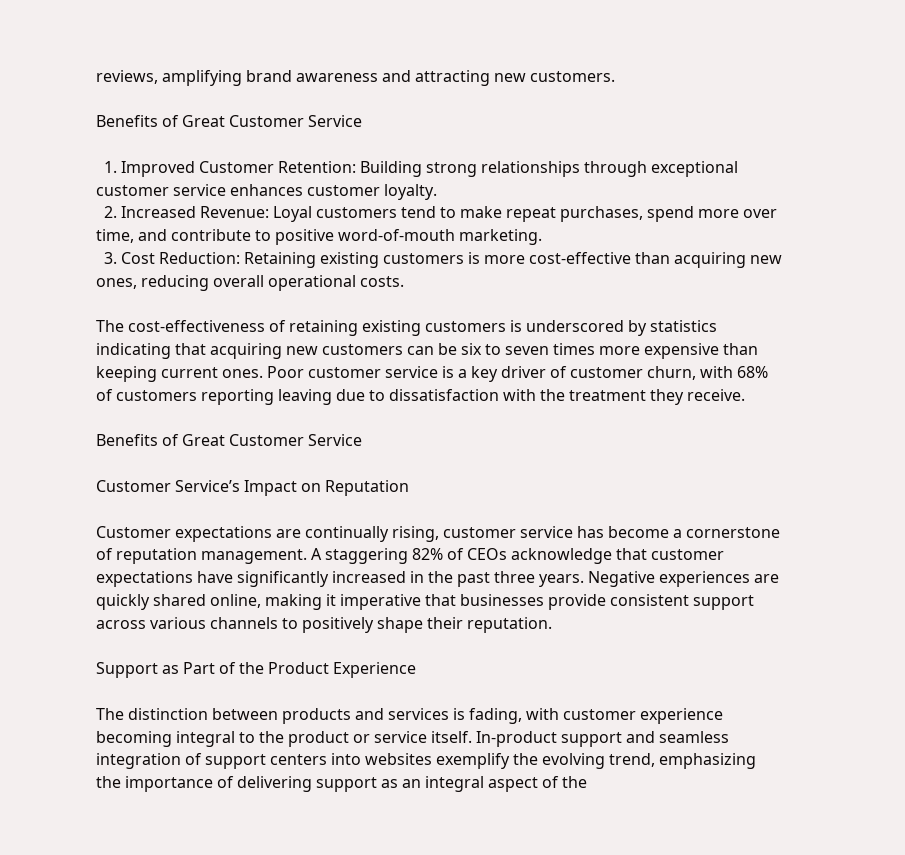reviews, amplifying brand awareness and attracting new customers.

Benefits of Great Customer Service

  1. Improved Customer Retention: Building strong relationships through exceptional customer service enhances customer loyalty.
  2. Increased Revenue: Loyal customers tend to make repeat purchases, spend more over time, and contribute to positive word-of-mouth marketing.
  3. Cost Reduction: Retaining existing customers is more cost-effective than acquiring new ones, reducing overall operational costs.

The cost-effectiveness of retaining existing customers is underscored by statistics indicating that acquiring new customers can be six to seven times more expensive than keeping current ones. Poor customer service is a key driver of customer churn, with 68% of customers reporting leaving due to dissatisfaction with the treatment they receive.

Benefits of Great Customer Service

Customer Service’s Impact on Reputation

Customer expectations are continually rising, customer service has become a cornerstone of reputation management. A staggering 82% of CEOs acknowledge that customer expectations have significantly increased in the past three years. Negative experiences are quickly shared online, making it imperative that businesses provide consistent support across various channels to positively shape their reputation.

Support as Part of the Product Experience

The distinction between products and services is fading, with customer experience becoming integral to the product or service itself. In-product support and seamless integration of support centers into websites exemplify the evolving trend, emphasizing the importance of delivering support as an integral aspect of the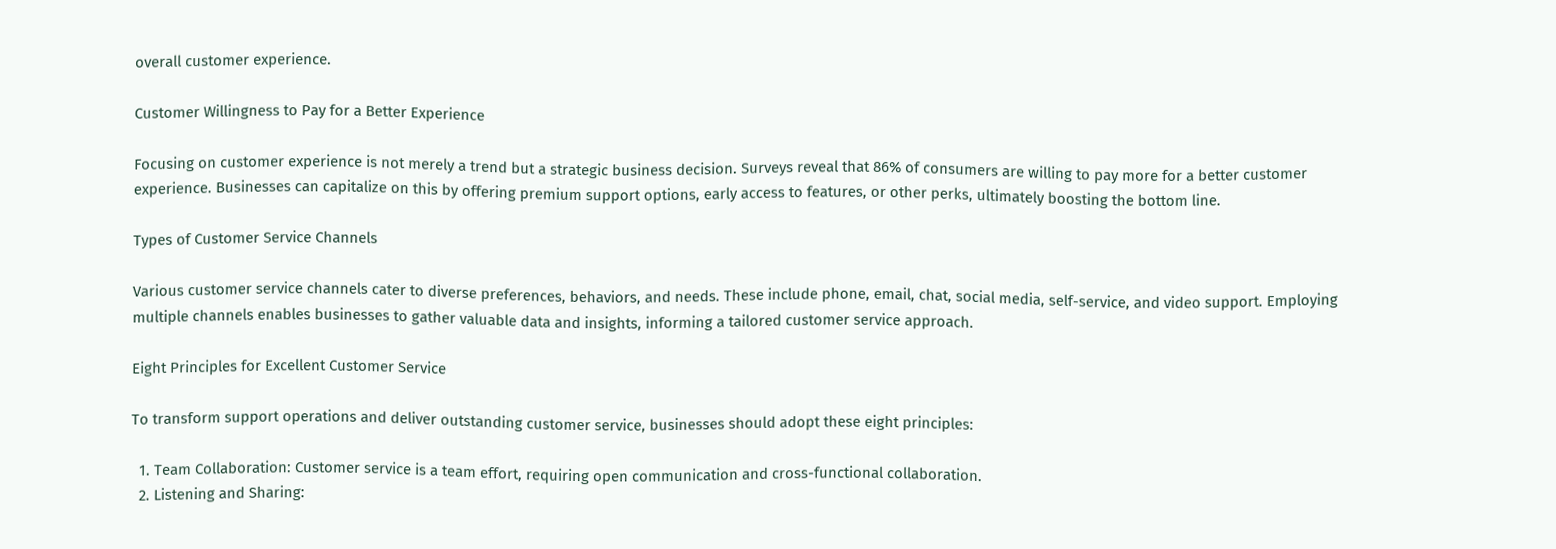overall customer experience.

Customer Willingness to Pay for a Better Experience

Focusing on customer experience is not merely a trend but a strategic business decision. Surveys reveal that 86% of consumers are willing to pay more for a better customer experience. Businesses can capitalize on this by offering premium support options, early access to features, or other perks, ultimately boosting the bottom line.

Types of Customer Service Channels

Various customer service channels cater to diverse preferences, behaviors, and needs. These include phone, email, chat, social media, self-service, and video support. Employing multiple channels enables businesses to gather valuable data and insights, informing a tailored customer service approach.

Eight Principles for Excellent Customer Service

To transform support operations and deliver outstanding customer service, businesses should adopt these eight principles:

  1. Team Collaboration: Customer service is a team effort, requiring open communication and cross-functional collaboration.
  2. Listening and Sharing: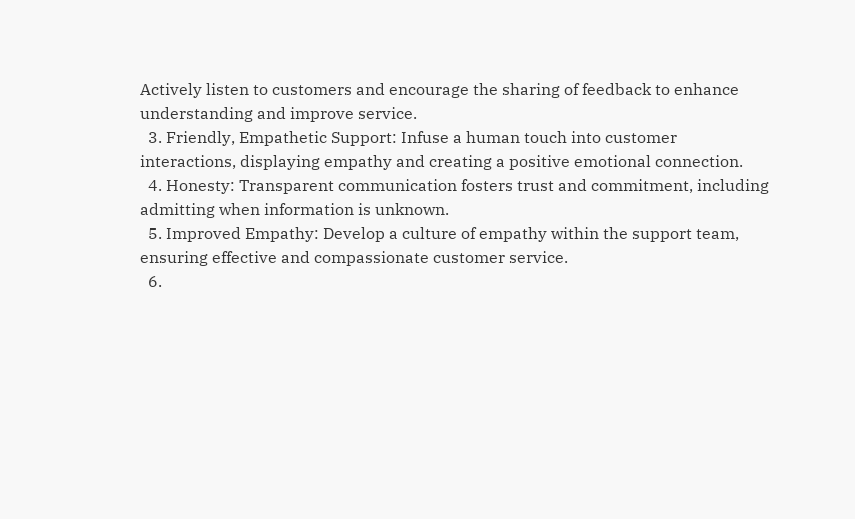Actively listen to customers and encourage the sharing of feedback to enhance understanding and improve service.
  3. Friendly, Empathetic Support: Infuse a human touch into customer interactions, displaying empathy and creating a positive emotional connection.
  4. Honesty: Transparent communication fosters trust and commitment, including admitting when information is unknown.
  5. Improved Empathy: Develop a culture of empathy within the support team, ensuring effective and compassionate customer service.
  6.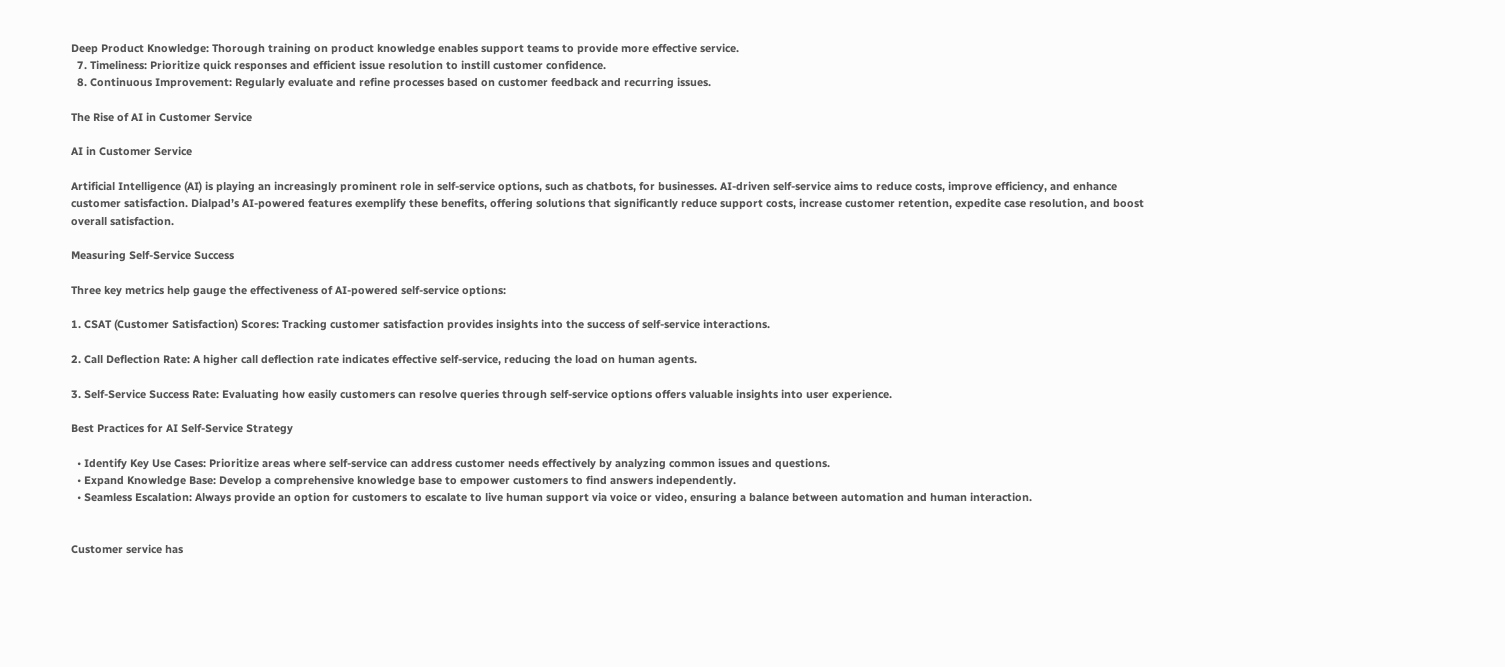Deep Product Knowledge: Thorough training on product knowledge enables support teams to provide more effective service.
  7. Timeliness: Prioritize quick responses and efficient issue resolution to instill customer confidence.
  8. Continuous Improvement: Regularly evaluate and refine processes based on customer feedback and recurring issues.

The Rise of AI in Customer Service

AI in Customer Service

Artificial Intelligence (AI) is playing an increasingly prominent role in self-service options, such as chatbots, for businesses. AI-driven self-service aims to reduce costs, improve efficiency, and enhance customer satisfaction. Dialpad’s AI-powered features exemplify these benefits, offering solutions that significantly reduce support costs, increase customer retention, expedite case resolution, and boost overall satisfaction.

Measuring Self-Service Success

Three key metrics help gauge the effectiveness of AI-powered self-service options:

1. CSAT (Customer Satisfaction) Scores: Tracking customer satisfaction provides insights into the success of self-service interactions.

2. Call Deflection Rate: A higher call deflection rate indicates effective self-service, reducing the load on human agents.

3. Self-Service Success Rate: Evaluating how easily customers can resolve queries through self-service options offers valuable insights into user experience.

Best Practices for AI Self-Service Strategy

  • Identify Key Use Cases: Prioritize areas where self-service can address customer needs effectively by analyzing common issues and questions.
  • Expand Knowledge Base: Develop a comprehensive knowledge base to empower customers to find answers independently.
  • Seamless Escalation: Always provide an option for customers to escalate to live human support via voice or video, ensuring a balance between automation and human interaction.


Customer service has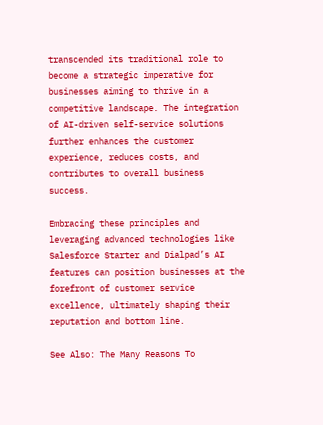transcended its traditional role to become a strategic imperative for businesses aiming to thrive in a competitive landscape. The integration of AI-driven self-service solutions further enhances the customer experience, reduces costs, and contributes to overall business success.

Embracing these principles and leveraging advanced technologies like Salesforce Starter and Dialpad’s AI features can position businesses at the forefront of customer service excellence, ultimately shaping their reputation and bottom line.

See Also: The Many Reasons To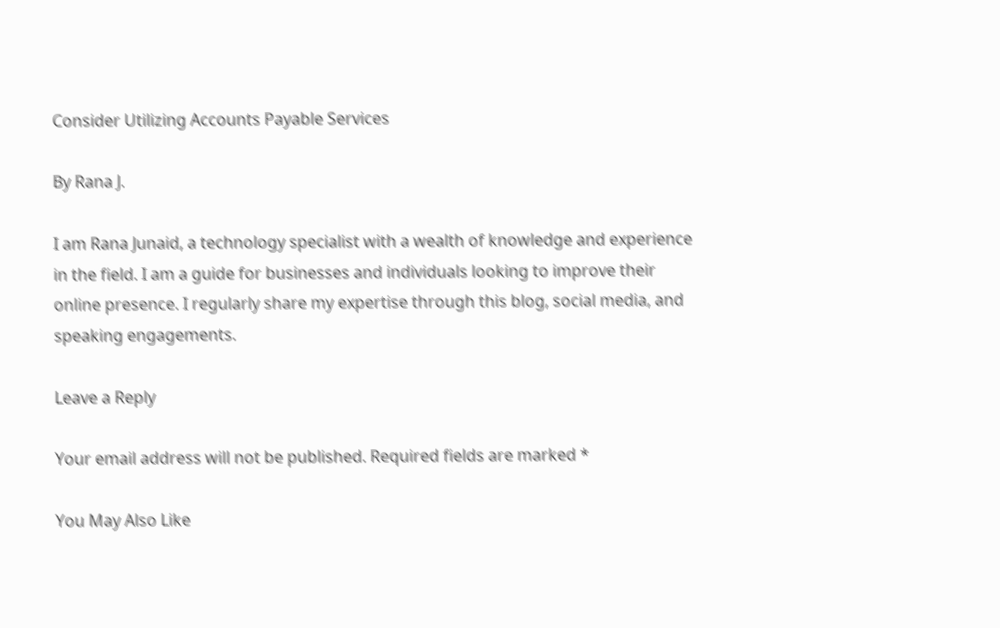Consider Utilizing Accounts Payable Services

By Rana J.

I am Rana Junaid, a technology specialist with a wealth of knowledge and experience in the field. I am a guide for businesses and individuals looking to improve their online presence. I regularly share my expertise through this blog, social media, and speaking engagements.

Leave a Reply

Your email address will not be published. Required fields are marked *

You May Also Like